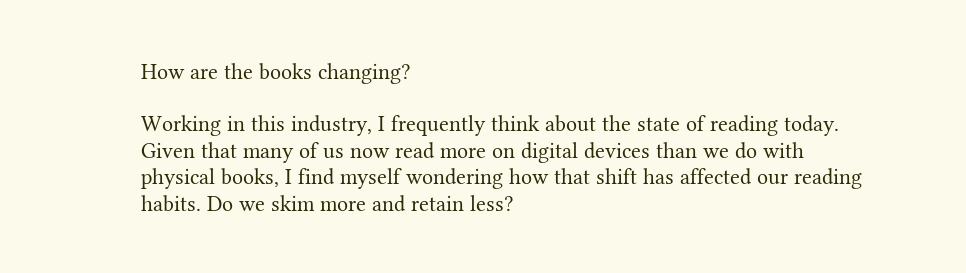How are the books changing?

Working in this industry, I frequently think about the state of reading today. Given that many of us now read more on digital devices than we do with physical books, I find myself wondering how that shift has affected our reading habits. Do we skim more and retain less?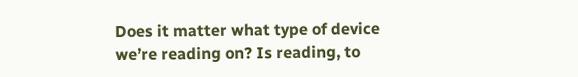Does it matter what type of device we’re reading on? Is reading, to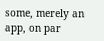some, merely an app, on par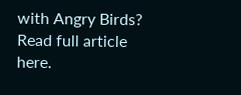with Angry Birds? Read full article here.